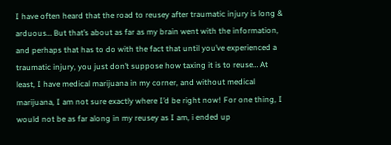I have often heard that the road to reusey after traumatic injury is long & arduous… But that’s about as far as my brain went with the information, and perhaps that has to do with the fact that until you’ve experienced a traumatic injury, you just don’t suppose how taxing it is to reuse… At least, I have medical marijuana in my corner, and without medical marijuana, I am not sure exactly where I’d be right now! For one thing, I would not be as far along in my reusey as I am, i ended up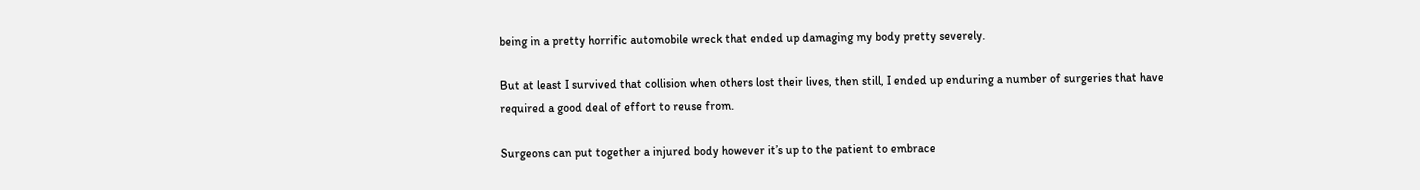being in a pretty horrific automobile wreck that ended up damaging my body pretty severely.

But at least I survived that collision when others lost their lives, then still, I ended up enduring a number of surgeries that have required a good deal of effort to reuse from.

Surgeons can put together a injured body however it’s up to the patient to embrace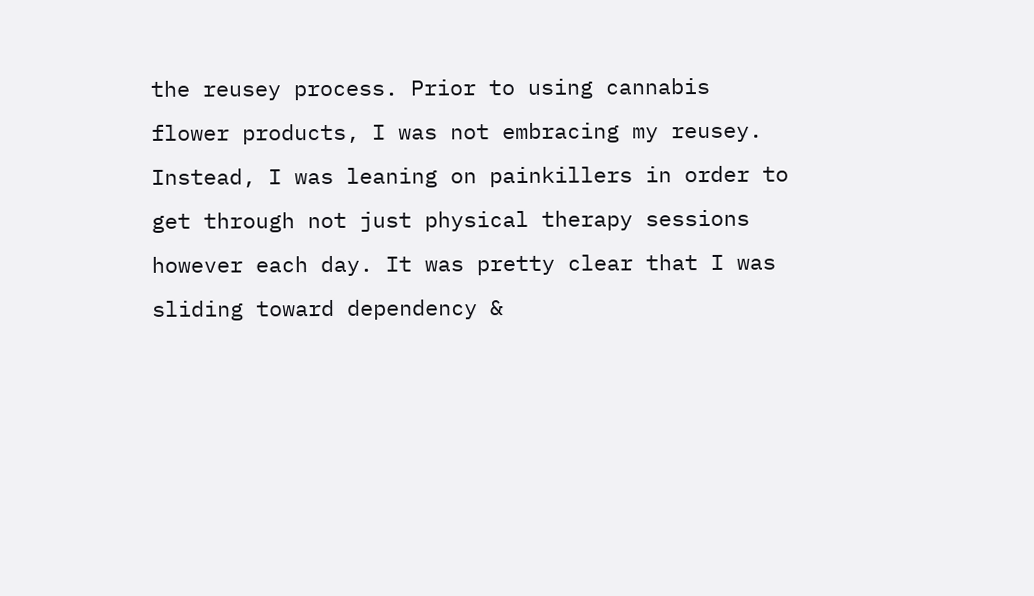the reusey process. Prior to using cannabis flower products, I was not embracing my reusey. Instead, I was leaning on painkillers in order to get through not just physical therapy sessions however each day. It was pretty clear that I was sliding toward dependency &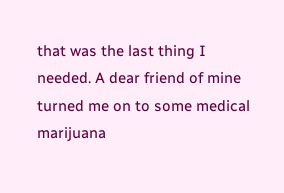that was the last thing I needed. A dear friend of mine turned me on to some medical marijuana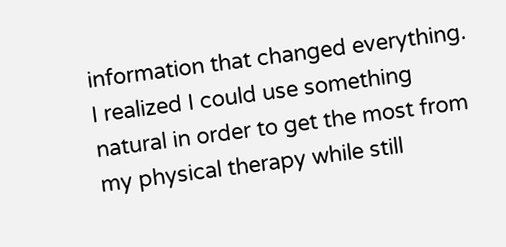information that changed everything. I realized I could use something natural in order to get the most from my physical therapy while still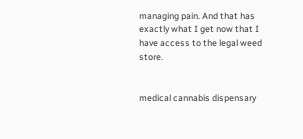managing pain. And that has exactly what I get now that I have access to the legal weed store.


medical cannabis dispensary